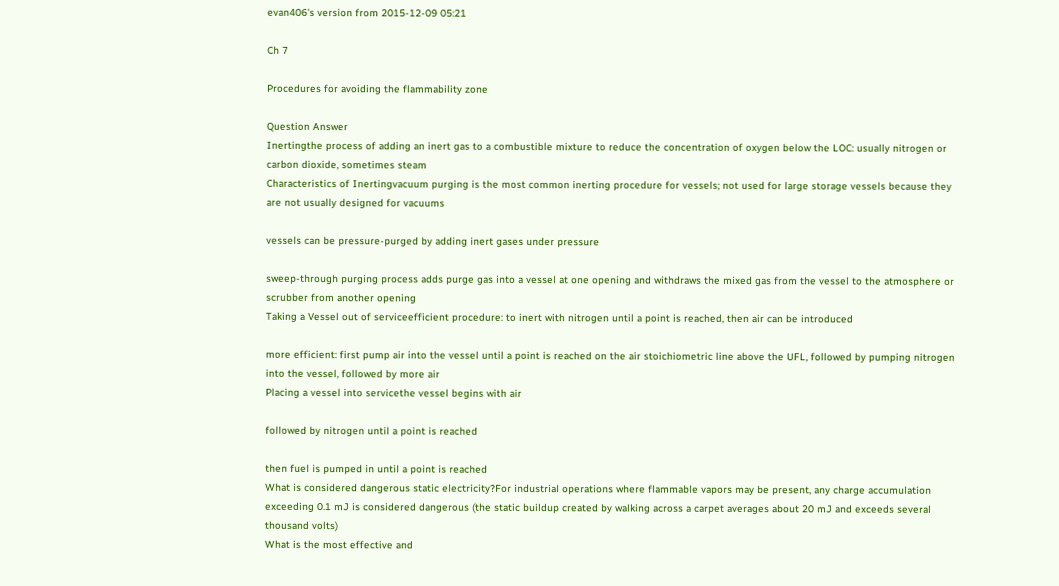evan406's version from 2015-12-09 05:21

Ch 7

Procedures for avoiding the flammability zone

Question Answer
Inertingthe process of adding an inert gas to a combustible mixture to reduce the concentration of oxygen below the LOC: usually nitrogen or carbon dioxide, sometimes steam
Characteristics of Inertingvacuum purging is the most common inerting procedure for vessels; not used for large storage vessels because they are not usually designed for vacuums

vessels can be pressure-purged by adding inert gases under pressure

sweep-through purging process adds purge gas into a vessel at one opening and withdraws the mixed gas from the vessel to the atmosphere or scrubber from another opening
Taking a Vessel out of serviceefficient procedure: to inert with nitrogen until a point is reached, then air can be introduced

more efficient: first pump air into the vessel until a point is reached on the air stoichiometric line above the UFL, followed by pumping nitrogen into the vessel, followed by more air
Placing a vessel into servicethe vessel begins with air

followed by nitrogen until a point is reached

then fuel is pumped in until a point is reached
What is considered dangerous static electricity?For industrial operations where flammable vapors may be present, any charge accumulation exceeding 0.1 mJ is considered dangerous (the static buildup created by walking across a carpet averages about 20 mJ and exceeds several thousand volts)
What is the most effective and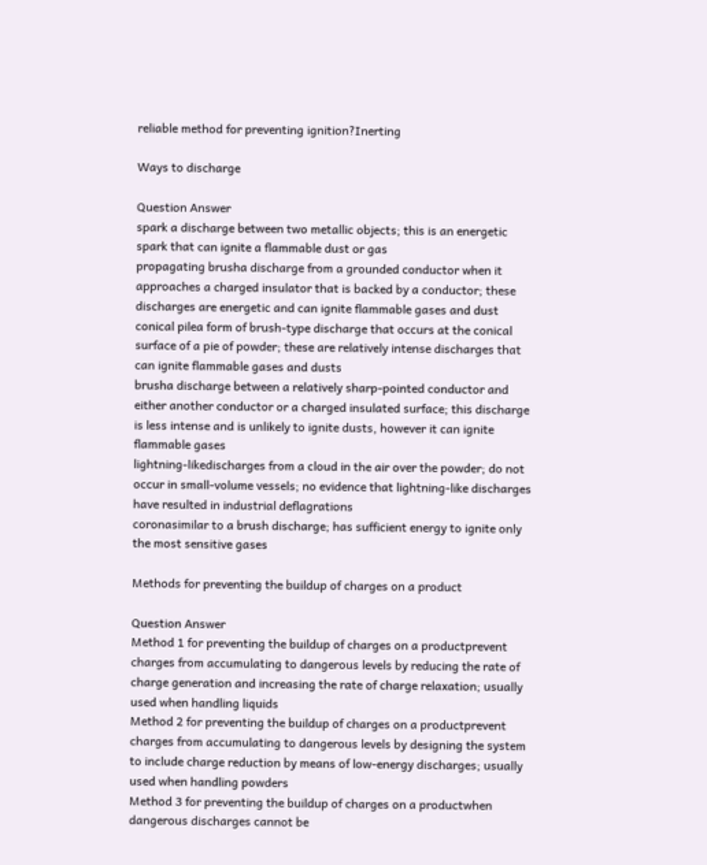reliable method for preventing ignition?Inerting

Ways to discharge

Question Answer
spark a discharge between two metallic objects; this is an energetic spark that can ignite a flammable dust or gas
propagating brusha discharge from a grounded conductor when it approaches a charged insulator that is backed by a conductor; these discharges are energetic and can ignite flammable gases and dust
conical pilea form of brush-type discharge that occurs at the conical surface of a pie of powder; these are relatively intense discharges that can ignite flammable gases and dusts
brusha discharge between a relatively sharp-pointed conductor and either another conductor or a charged insulated surface; this discharge is less intense and is unlikely to ignite dusts, however it can ignite flammable gases
lightning-likedischarges from a cloud in the air over the powder; do not occur in small-volume vessels; no evidence that lightning-like discharges have resulted in industrial deflagrations
coronasimilar to a brush discharge; has sufficient energy to ignite only the most sensitive gases

Methods for preventing the buildup of charges on a product

Question Answer
Method 1 for preventing the buildup of charges on a productprevent charges from accumulating to dangerous levels by reducing the rate of charge generation and increasing the rate of charge relaxation; usually used when handling liquids
Method 2 for preventing the buildup of charges on a productprevent charges from accumulating to dangerous levels by designing the system to include charge reduction by means of low-energy discharges; usually used when handling powders
Method 3 for preventing the buildup of charges on a productwhen dangerous discharges cannot be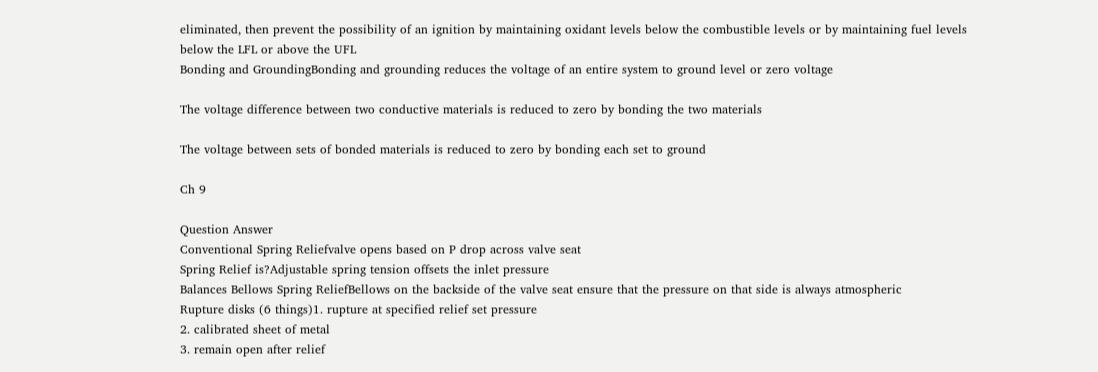eliminated, then prevent the possibility of an ignition by maintaining oxidant levels below the combustible levels or by maintaining fuel levels below the LFL or above the UFL
Bonding and GroundingBonding and grounding reduces the voltage of an entire system to ground level or zero voltage

The voltage difference between two conductive materials is reduced to zero by bonding the two materials

The voltage between sets of bonded materials is reduced to zero by bonding each set to ground

Ch 9

Question Answer
Conventional Spring Reliefvalve opens based on P drop across valve seat
Spring Relief is?Adjustable spring tension offsets the inlet pressure
Balances Bellows Spring ReliefBellows on the backside of the valve seat ensure that the pressure on that side is always atmospheric
Rupture disks (6 things)1. rupture at specified relief set pressure
2. calibrated sheet of metal
3. remain open after relief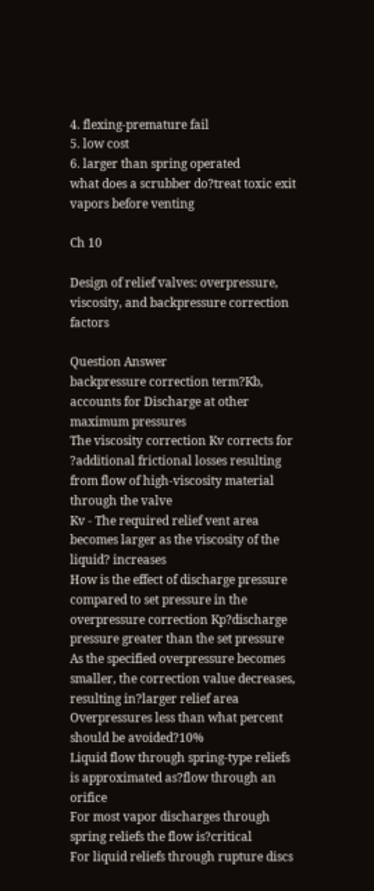4. flexing-premature fail
5. low cost
6. larger than spring operated
what does a scrubber do?treat toxic exit vapors before venting

Ch 10

Design of relief valves: overpressure, viscosity, and backpressure correction factors

Question Answer
backpressure correction term?Kb, accounts for Discharge at other maximum pressures
The viscosity correction Kv corrects for ?additional frictional losses resulting from flow of high-viscosity material through the valve
Kv - The required relief vent area becomes larger as the viscosity of the liquid? increases
How is the effect of discharge pressure compared to set pressure in the overpressure correction Kp?discharge pressure greater than the set pressure
As the specified overpressure becomes smaller, the correction value decreases, resulting in?larger relief area
Overpressures less than what percent should be avoided?10%
Liquid flow through spring-type reliefs is approximated as?flow through an orifice
For most vapor discharges through spring reliefs the flow is?critical
For liquid reliefs through rupture discs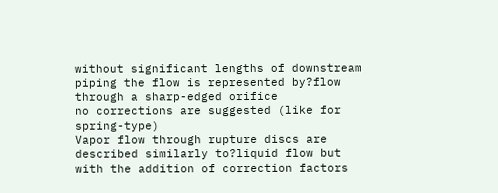without significant lengths of downstream piping the flow is represented by?flow through a sharp-edged orifice
no corrections are suggested (like for spring-type)
Vapor flow through rupture discs are described similarly to?liquid flow but with the addition of correction factors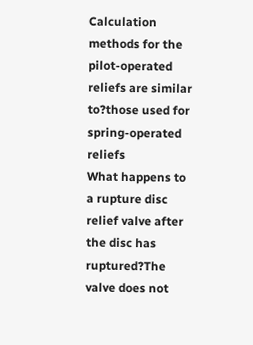Calculation methods for the pilot-operated reliefs are similar to?those used for spring-operated reliefs
What happens to a rupture disc relief valve after the disc has ruptured?The valve does not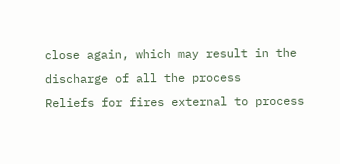close again, which may result in the discharge of all the process
Reliefs for fires external to process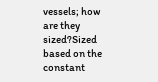vessels; how are they sized?Sized based on the constant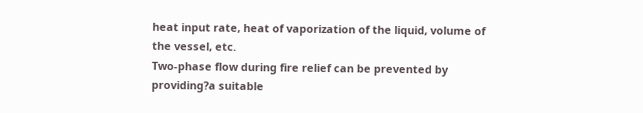heat input rate, heat of vaporization of the liquid, volume of the vessel, etc.
Two-phase flow during fire relief can be prevented by providing?a suitable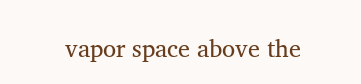vapor space above the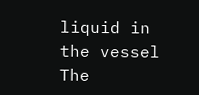liquid in the vessel
The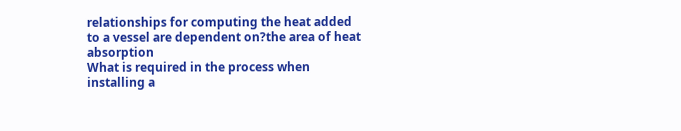relationships for computing the heat added to a vessel are dependent on?the area of heat absorption
What is required in the process when installing a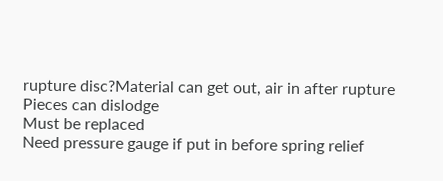rupture disc?Material can get out, air in after rupture
Pieces can dislodge
Must be replaced
Need pressure gauge if put in before spring relief